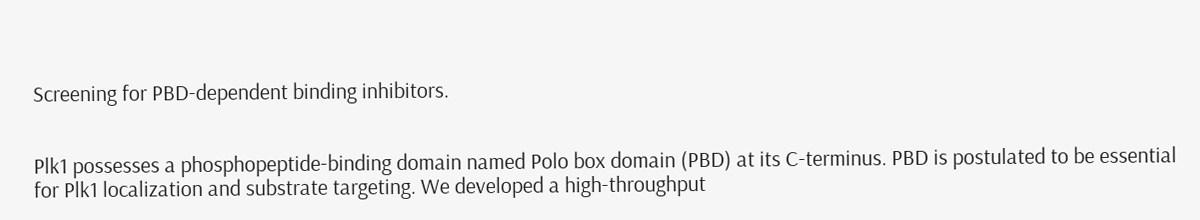Screening for PBD-dependent binding inhibitors.


Plk1 possesses a phosphopeptide-binding domain named Polo box domain (PBD) at its C-terminus. PBD is postulated to be essential for Plk1 localization and substrate targeting. We developed a high-throughput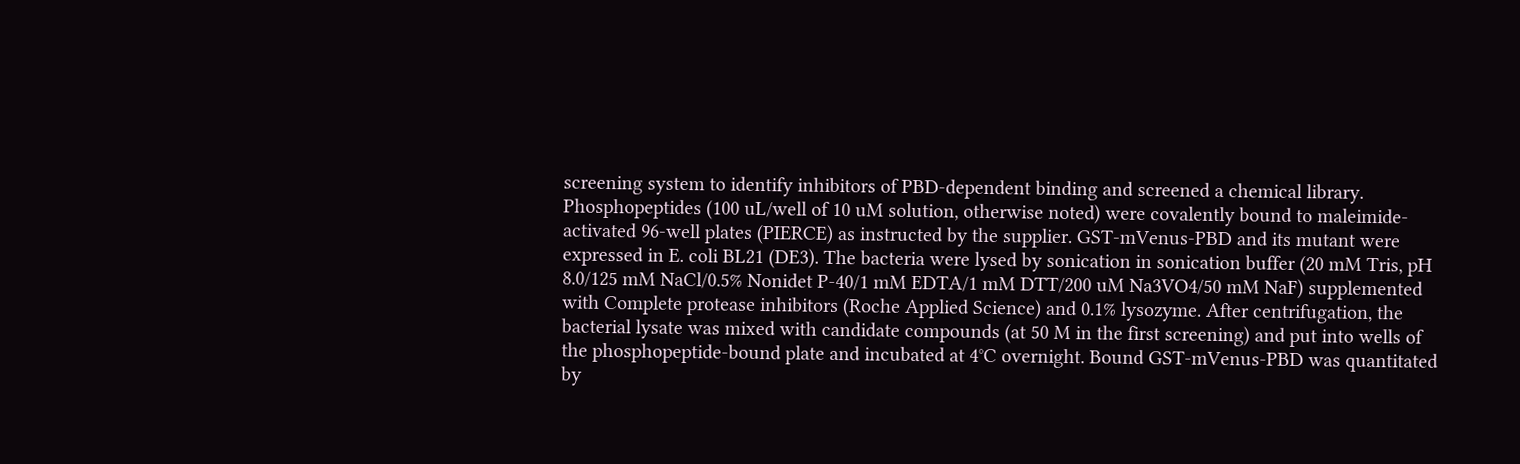screening system to identify inhibitors of PBD-dependent binding and screened a chemical library.
Phosphopeptides (100 uL/well of 10 uM solution, otherwise noted) were covalently bound to maleimide-activated 96-well plates (PIERCE) as instructed by the supplier. GST-mVenus-PBD and its mutant were expressed in E. coli BL21 (DE3). The bacteria were lysed by sonication in sonication buffer (20 mM Tris, pH 8.0/125 mM NaCl/0.5% Nonidet P-40/1 mM EDTA/1 mM DTT/200 uM Na3VO4/50 mM NaF) supplemented with Complete protease inhibitors (Roche Applied Science) and 0.1% lysozyme. After centrifugation, the bacterial lysate was mixed with candidate compounds (at 50 M in the first screening) and put into wells of the phosphopeptide-bound plate and incubated at 4°C overnight. Bound GST-mVenus-PBD was quantitated by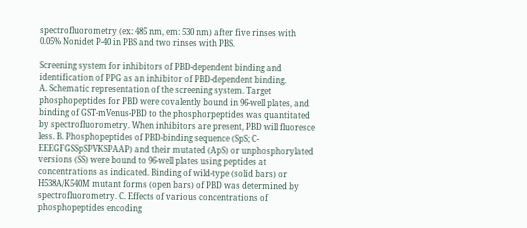spectrofluorometry (ex: 485 nm, em: 530 nm) after five rinses with 0.05% Nonidet P-40 in PBS and two rinses with PBS.

Screening system for inhibitors of PBD-dependent binding and identification of PPG as an inhibitor of PBD-dependent binding.
A. Schematic representation of the screening system. Target phosphopeptides for PBD were covalently bound in 96-well plates, and binding of GST-mVenus-PBD to the phosphorpeptides was quantitated by spectrofluorometry. When inhibitors are present, PBD will fluoresce less. B. Phosphopeptides of PBD-binding sequence (SpS; C-EEEGFGSSpSPVKSPAAP) and their mutated (ApS) or unphosphorylated versions (SS) were bound to 96-well plates using peptides at concentrations as indicated. Binding of wild-type (solid bars) or H538A/K540M mutant forms (open bars) of PBD was determined by spectrofluorometry. C. Effects of various concentrations of phosphopeptides encoding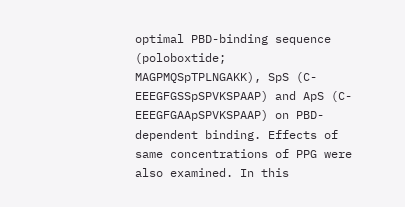optimal PBD-binding sequence (poloboxtide; MAGPMQSpTPLNGAKK), SpS (C-EEEGFGSSpSPVKSPAAP) and ApS (C-EEEGFGAApSPVKSPAAP) on PBD-dependent binding. Effects of same concentrations of PPG were also examined. In this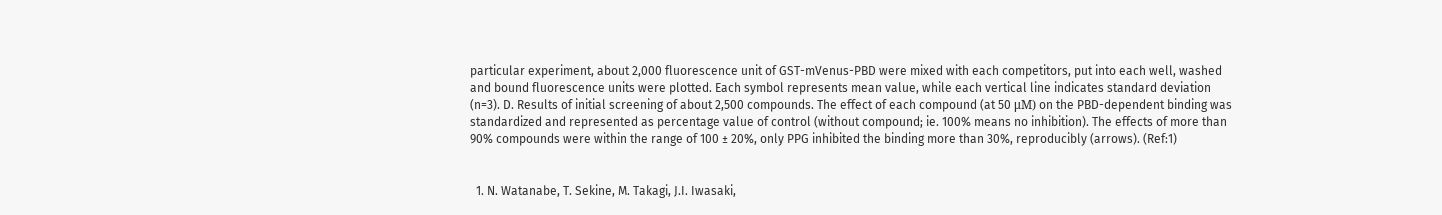particular experiment, about 2,000 fluorescence unit of GST-mVenus-PBD were mixed with each competitors, put into each well, washed and bound fluorescence units were plotted. Each symbol represents mean value, while each vertical line indicates standard deviation (n=3). D. Results of initial screening of about 2,500 compounds. The effect of each compound (at 50 μM) on the PBD-dependent binding was standardized and represented as percentage value of control (without compound; ie. 100% means no inhibition). The effects of more than 90% compounds were within the range of 100 ± 20%, only PPG inhibited the binding more than 30%, reproducibly (arrows). (Ref:1)


  1. N. Watanabe, T. Sekine, M. Takagi, J.I. Iwasaki,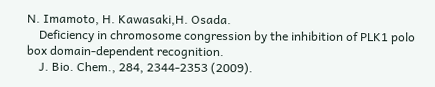N. Imamoto, H. Kawasaki,H. Osada.
    Deficiency in chromosome congression by the inhibition of PLK1 polo box domain-dependent recognition.
    J. Bio. Chem., 284, 2344-2353 (2009).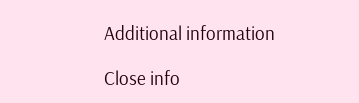Additional information

Close info